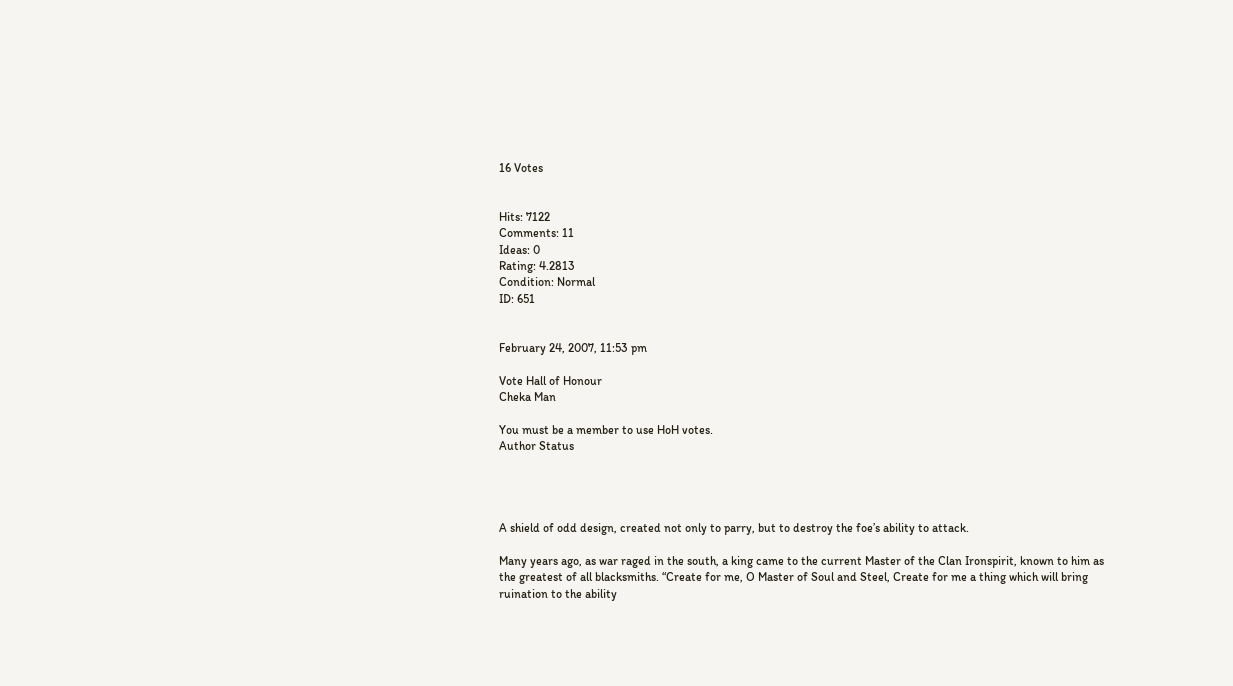16 Votes


Hits: 7122
Comments: 11
Ideas: 0
Rating: 4.2813
Condition: Normal
ID: 651


February 24, 2007, 11:53 pm

Vote Hall of Honour
Cheka Man

You must be a member to use HoH votes.
Author Status




A shield of odd design, created not only to parry, but to destroy the foe’s ability to attack.

Many years ago, as war raged in the south, a king came to the current Master of the Clan Ironspirit, known to him as the greatest of all blacksmiths. “Create for me, O Master of Soul and Steel, Create for me a thing which will bring ruination to the ability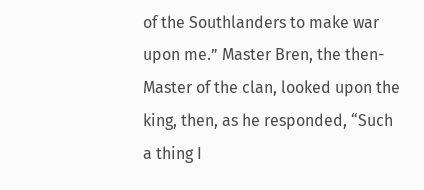of the Southlanders to make war upon me.” Master Bren, the then-Master of the clan, looked upon the king, then, as he responded, “Such a thing I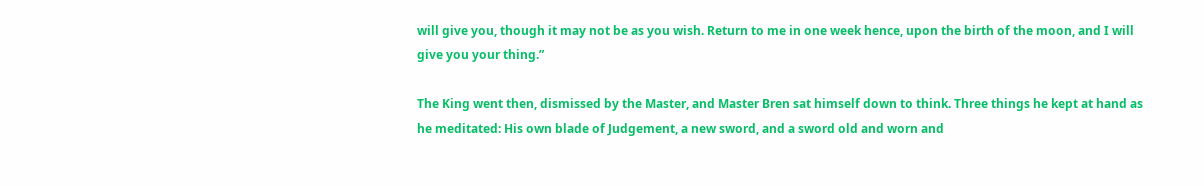will give you, though it may not be as you wish. Return to me in one week hence, upon the birth of the moon, and I will give you your thing.”

The King went then, dismissed by the Master, and Master Bren sat himself down to think. Three things he kept at hand as he meditated: His own blade of Judgement, a new sword, and a sword old and worn and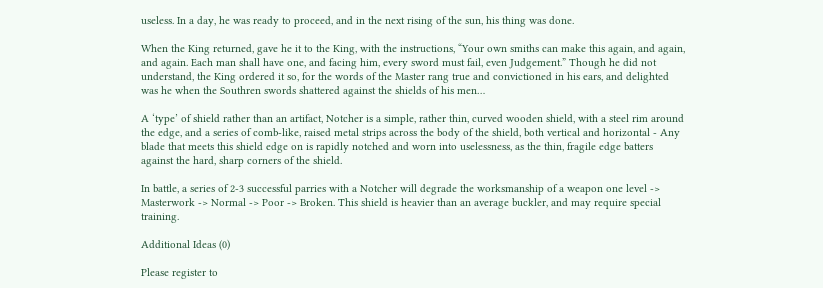useless. In a day, he was ready to proceed, and in the next rising of the sun, his thing was done.

When the King returned, gave he it to the King, with the instructions, “Your own smiths can make this again, and again, and again. Each man shall have one, and facing him, every sword must fail, even Judgement.” Though he did not understand, the King ordered it so, for the words of the Master rang true and convictioned in his ears, and delighted was he when the Southren swords shattered against the shields of his men…

A ‘type’ of shield rather than an artifact, Notcher is a simple, rather thin, curved wooden shield, with a steel rim around the edge, and a series of comb-like, raised metal strips across the body of the shield, both vertical and horizontal - Any blade that meets this shield edge on is rapidly notched and worn into uselessness, as the thin, fragile edge batters against the hard, sharp corners of the shield.

In battle, a series of 2-3 successful parries with a Notcher will degrade the worksmanship of a weapon one level -> Masterwork -> Normal -> Poor -> Broken. This shield is heavier than an average buckler, and may require special training.

Additional Ideas (0)

Please register to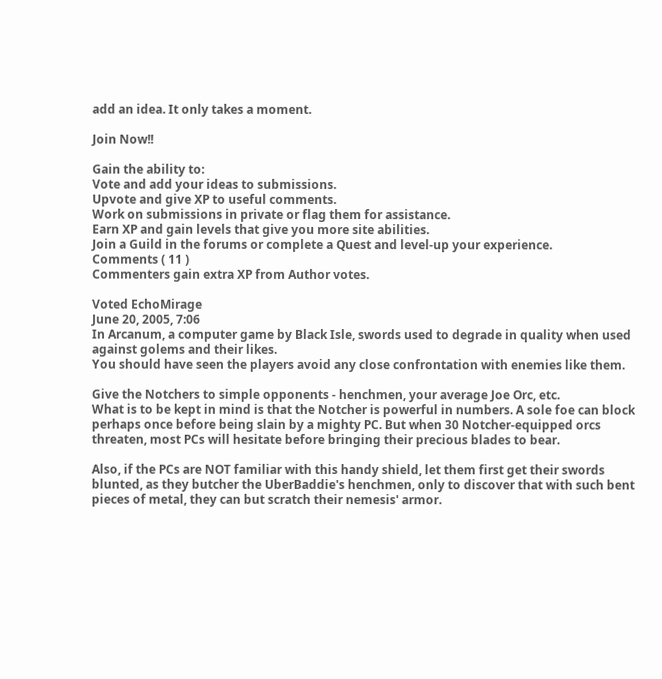add an idea. It only takes a moment.

Join Now!!

Gain the ability to:
Vote and add your ideas to submissions.
Upvote and give XP to useful comments.
Work on submissions in private or flag them for assistance.
Earn XP and gain levels that give you more site abilities.
Join a Guild in the forums or complete a Quest and level-up your experience.
Comments ( 11 )
Commenters gain extra XP from Author votes.

Voted EchoMirage
June 20, 2005, 7:06
In Arcanum, a computer game by Black Isle, swords used to degrade in quality when used against golems and their likes.
You should have seen the players avoid any close confrontation with enemies like them.

Give the Notchers to simple opponents - henchmen, your average Joe Orc, etc.
What is to be kept in mind is that the Notcher is powerful in numbers. A sole foe can block perhaps once before being slain by a mighty PC. But when 30 Notcher-equipped orcs threaten, most PCs will hesitate before bringing their precious blades to bear.

Also, if the PCs are NOT familiar with this handy shield, let them first get their swords blunted, as they butcher the UberBaddie's henchmen, only to discover that with such bent pieces of metal, they can but scratch their nemesis' armor.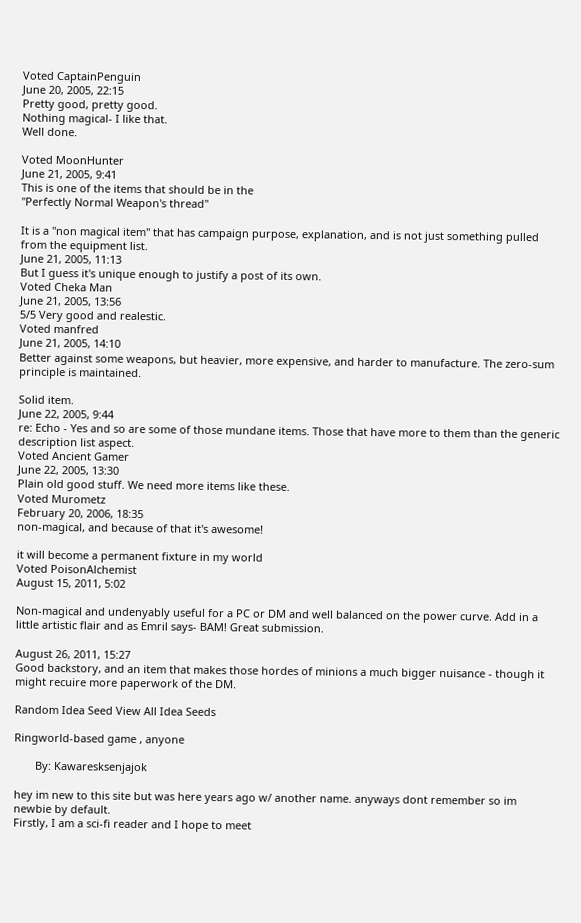Voted CaptainPenguin
June 20, 2005, 22:15
Pretty good, pretty good.
Nothing magical- I like that.
Well done.

Voted MoonHunter
June 21, 2005, 9:41
This is one of the items that should be in the
"Perfectly Normal Weapon's thread"

It is a "non magical item" that has campaign purpose, explanation, and is not just something pulled from the equipment list.
June 21, 2005, 11:13
But I guess it's unique enough to justify a post of its own.
Voted Cheka Man
June 21, 2005, 13:56
5/5 Very good and realestic.
Voted manfred
June 21, 2005, 14:10
Better against some weapons, but heavier, more expensive, and harder to manufacture. The zero-sum principle is maintained.

Solid item.
June 22, 2005, 9:44
re: Echo - Yes and so are some of those mundane items. Those that have more to them than the generic description list aspect.
Voted Ancient Gamer
June 22, 2005, 13:30
Plain old good stuff. We need more items like these.
Voted Murometz
February 20, 2006, 18:35
non-magical, and because of that it's awesome!

it will become a permanent fixture in my world
Voted PoisonAlchemist
August 15, 2011, 5:02

Non-magical and undenyably useful for a PC or DM and well balanced on the power curve. Add in a little artistic flair and as Emril says- BAM! Great submission.

August 26, 2011, 15:27
Good backstory, and an item that makes those hordes of minions a much bigger nuisance - though it might recuire more paperwork of the DM.

Random Idea Seed View All Idea Seeds

Ringworld-based game , anyone

       By: Kawaresksenjajok

hey im new to this site but was here years ago w/ another name. anyways dont remember so im newbie by default.
Firstly, I am a sci-fi reader and I hope to meet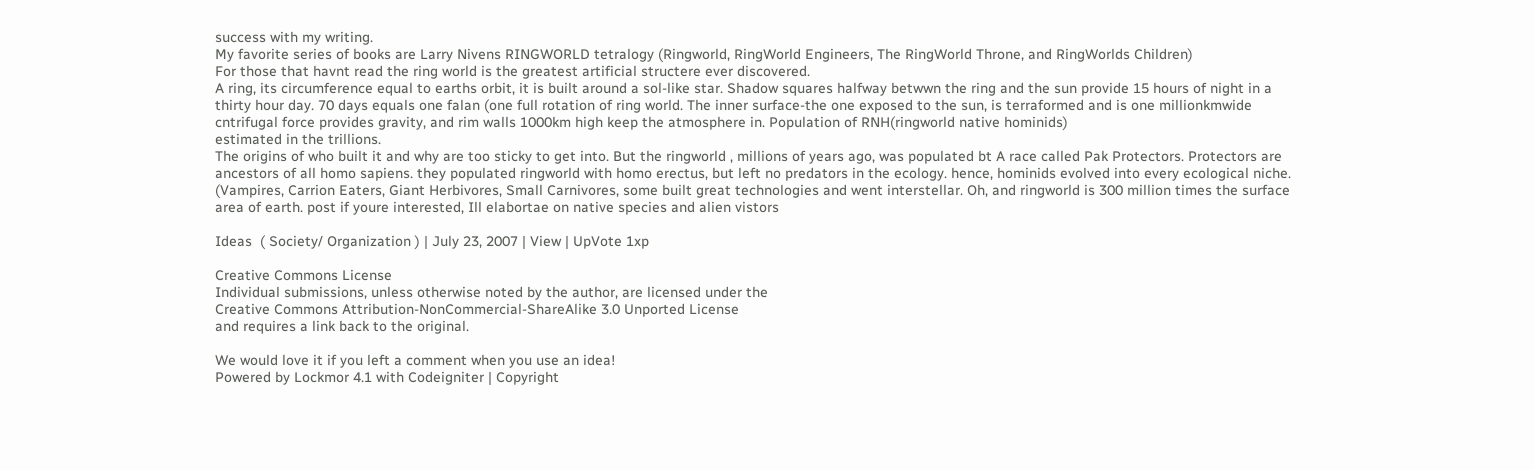success with my writing.
My favorite series of books are Larry Nivens RINGWORLD tetralogy (Ringworld, RingWorld Engineers, The RingWorld Throne, and RingWorlds Children)
For those that havnt read the ring world is the greatest artificial structere ever discovered.
A ring, its circumference equal to earths orbit, it is built around a sol-like star. Shadow squares halfway betwwn the ring and the sun provide 15 hours of night in a thirty hour day. 70 days equals one falan (one full rotation of ring world. The inner surface-the one exposed to the sun, is terraformed and is one millionkmwide cntrifugal force provides gravity, and rim walls 1000km high keep the atmosphere in. Population of RNH(ringworld native hominids)
estimated in the trillions.
The origins of who built it and why are too sticky to get into. But the ringworld , millions of years ago, was populated bt A race called Pak Protectors. Protectors are ancestors of all homo sapiens. they populated ringworld with homo erectus, but left no predators in the ecology. hence, hominids evolved into every ecological niche. (Vampires, Carrion Eaters, Giant Herbivores, Small Carnivores, some built great technologies and went interstellar. Oh, and ringworld is 300 million times the surface area of earth. post if youre interested, Ill elabortae on native species and alien vistors

Ideas  ( Society/ Organization ) | July 23, 2007 | View | UpVote 1xp

Creative Commons License
Individual submissions, unless otherwise noted by the author, are licensed under the
Creative Commons Attribution-NonCommercial-ShareAlike 3.0 Unported License
and requires a link back to the original.

We would love it if you left a comment when you use an idea!
Powered by Lockmor 4.1 with Codeigniter | Copyright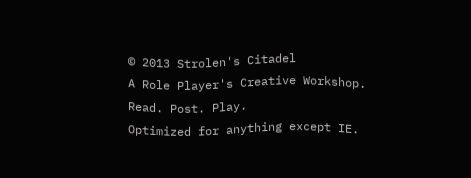© 2013 Strolen's Citadel
A Role Player's Creative Workshop.
Read. Post. Play.
Optimized for anything except IE.